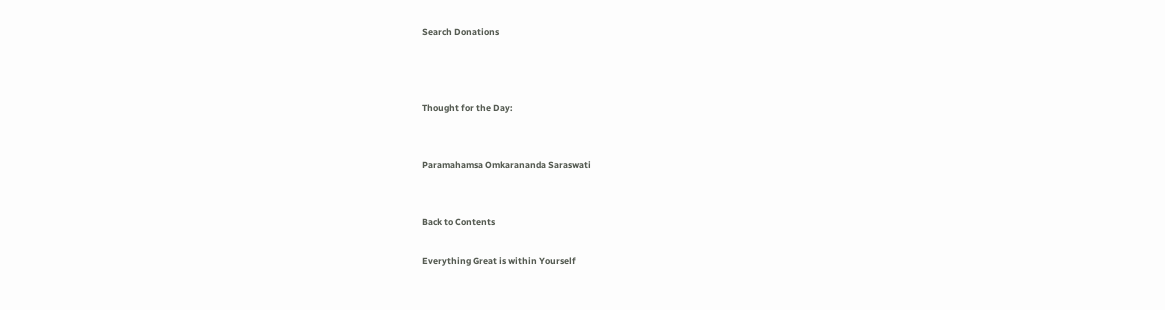Search Donations



Thought for the Day:


Paramahamsa Omkarananda Saraswati


Back to Contents

Everything Great is within Yourself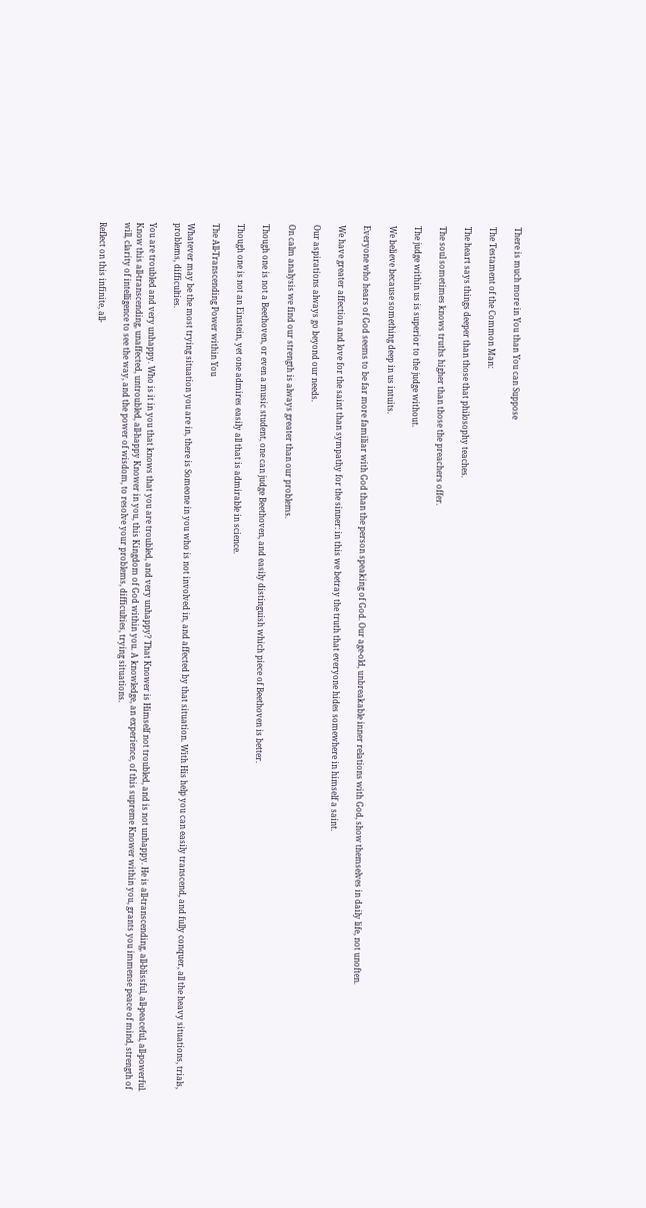There is much more in You than You can Suppose

The Testament of the Common Man:

The heart says things deeper than those that philosophy teaches.

The soul sometimes knows truths higher than those the preachers offer.

The judge within us is superior to the judge without.

We believe because something deep in us intuits.

Everyone who hears of God seems to be far more familiar with God than the person speaking of God. Our age-old, unbreakable inner relations with God, show themselves in daily life, not unoften.

We have greater affection and love for the saint than sympathy for the sinner: in this we betray the truth that everyone hides somewhere in himself a saint.

Our aspirations always go beyond our needs.

On calm analysis we find our strength is always greater than our problems.

Though one is not a Beethoven, or even a music student, one can judge Beethoven, and easily distinguish which piece of Beethoven is better.

Though one is not an Einstein, yet one admires easily all that is admirable in science.

The All-Transcending Power within You

Whatever may be the most trying situation you are in, there is Someone in you who is not involved in, and affected by that situation. With His help you can easily transcend, and fully conquer, all the heavy situations, trials, problems, difficulties.

You are troubled and very unhappy. Who is it in you that knows that you are troubled, and very unhappy? That Knower is Himself not troubled, and is not unhappy. He is all-transcending, all-blissful, all-peaceful, all-powerful. Know this all-transcending, unaffected, untroubled, all-happy Knower in you, this Kingdom of God within you. A knowledge, an experience, of this supreme Knower within you, grants you immense peace of mind, strength of will, clarity of intelligence to see the way, and the power of wisdom, to resolve your problems, difficulties, trying situations.

Reflect on this infinite, all-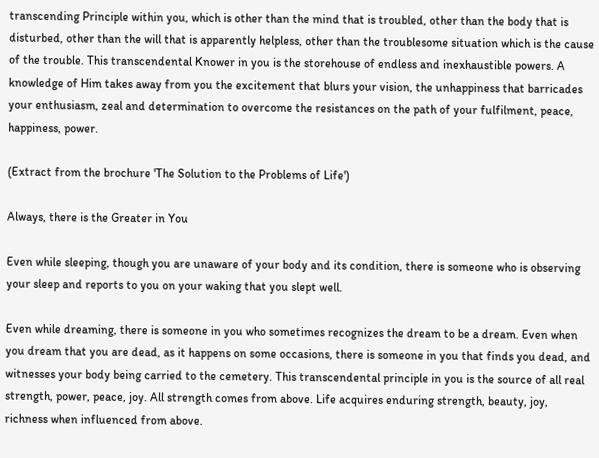transcending Principle within you, which is other than the mind that is troubled, other than the body that is disturbed, other than the will that is apparently helpless, other than the troublesome situation which is the cause of the trouble. This transcendental Knower in you is the storehouse of endless and inexhaustible powers. A knowledge of Him takes away from you the excitement that blurs your vision, the unhappiness that barricades your enthusiasm, zeal and determination to overcome the resistances on the path of your fulfilment, peace, happiness, power.

(Extract from the brochure 'The Solution to the Problems of Life')

Always, there is the Greater in You

Even while sleeping, though you are unaware of your body and its condition, there is someone who is observing your sleep and reports to you on your waking that you slept well.

Even while dreaming, there is someone in you who sometimes recognizes the dream to be a dream. Even when you dream that you are dead, as it happens on some occasions, there is someone in you that finds you dead, and witnesses your body being carried to the cemetery. This transcendental principle in you is the source of all real strength, power, peace, joy. All strength comes from above. Life acquires enduring strength, beauty, joy, richness when influenced from above.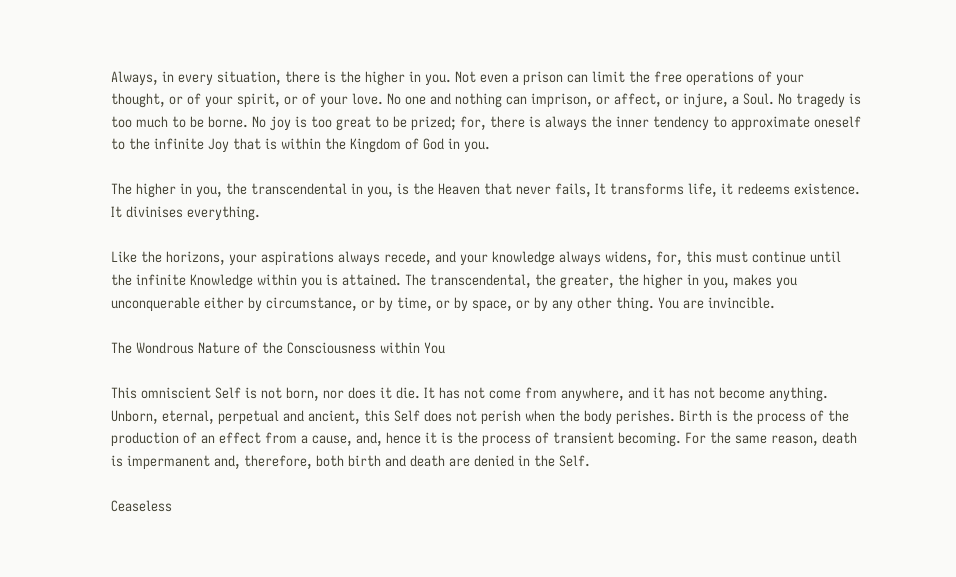Always, in every situation, there is the higher in you. Not even a prison can limit the free operations of your thought, or of your spirit, or of your love. No one and nothing can imprison, or affect, or injure, a Soul. No tragedy is too much to be borne. No joy is too great to be prized; for, there is always the inner tendency to approximate oneself to the infinite Joy that is within the Kingdom of God in you.

The higher in you, the transcendental in you, is the Heaven that never fails, It transforms life, it redeems existence. It divinises everything.

Like the horizons, your aspirations always recede, and your knowledge always widens, for, this must continue until the infinite Knowledge within you is attained. The transcendental, the greater, the higher in you, makes you unconquerable either by circumstance, or by time, or by space, or by any other thing. You are invincible.

The Wondrous Nature of the Consciousness within You

This omniscient Self is not born, nor does it die. It has not come from anywhere, and it has not become anything. Unborn, eternal, perpetual and ancient, this Self does not perish when the body perishes. Birth is the process of the production of an effect from a cause, and, hence it is the process of transient becoming. For the same reason, death is impermanent and, therefore, both birth and death are denied in the Self.

Ceaseless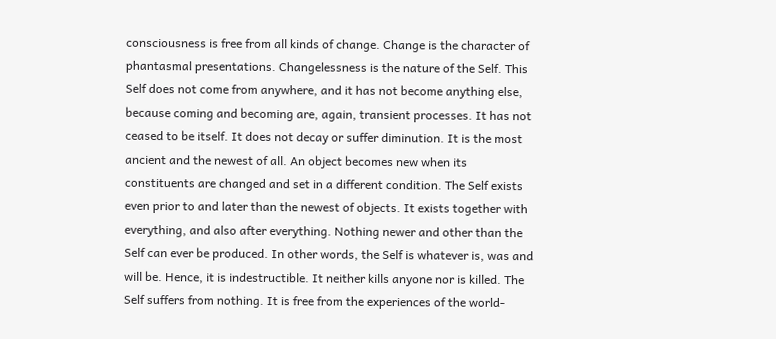consciousness is free from all kinds of change. Change is the character of phantasmal presentations. Changelessness is the nature of the Self. This Self does not come from anywhere, and it has not become anything else, because coming and becoming are, again, transient processes. It has not ceased to be itself. It does not decay or suffer diminution. It is the most ancient and the newest of all. An object becomes new when its constituents are changed and set in a different condition. The Self exists even prior to and later than the newest of objects. It exists together with everything, and also after everything. Nothing newer and other than the Self can ever be produced. In other words, the Self is whatever is, was and will be. Hence, it is indestructible. It neither kills anyone nor is killed. The Self suffers from nothing. It is free from the experiences of the world-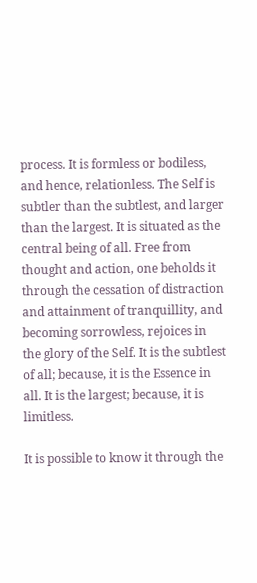process. It is formless or bodiless, and hence, relationless. The Self is subtler than the subtlest, and larger than the largest. It is situated as the central being of all. Free from thought and action, one beholds it through the cessation of distraction and attainment of tranquillity, and becoming sorrowless, rejoices in the glory of the Self. It is the subtlest of all; because, it is the Essence in all. It is the largest; because, it is limitless.

It is possible to know it through the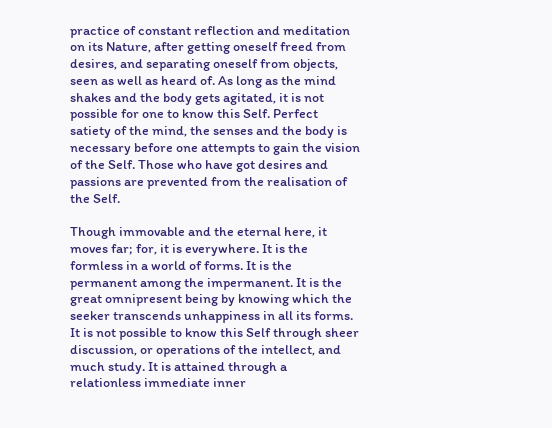practice of constant reflection and meditation on its Nature, after getting oneself freed from desires, and separating oneself from objects, seen as well as heard of. As long as the mind shakes and the body gets agitated, it is not possible for one to know this Self. Perfect satiety of the mind, the senses and the body is necessary before one attempts to gain the vision of the Self. Those who have got desires and passions are prevented from the realisation of the Self.

Though immovable and the eternal here, it moves far; for, it is everywhere. It is the formless in a world of forms. It is the permanent among the impermanent. It is the great omnipresent being by knowing which the seeker transcends unhappiness in all its forms. It is not possible to know this Self through sheer discussion, or operations of the intellect, and much study. It is attained through a relationless immediate inner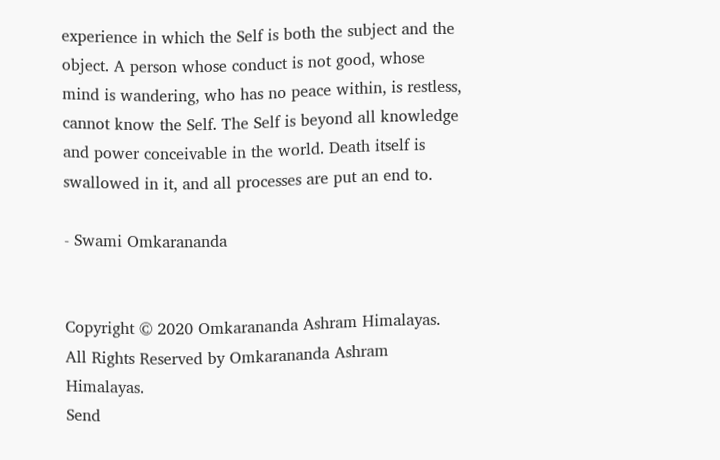experience in which the Self is both the subject and the object. A person whose conduct is not good, whose mind is wandering, who has no peace within, is restless, cannot know the Self. The Self is beyond all knowledge and power conceivable in the world. Death itself is swallowed in it, and all processes are put an end to.

- Swami Omkarananda


Copyright © 2020 Omkarananda Ashram Himalayas. All Rights Reserved by Omkarananda Ashram Himalayas.
Send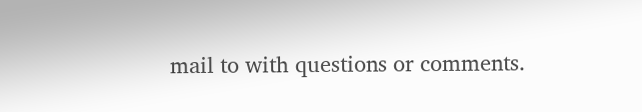mail to with questions or comments.